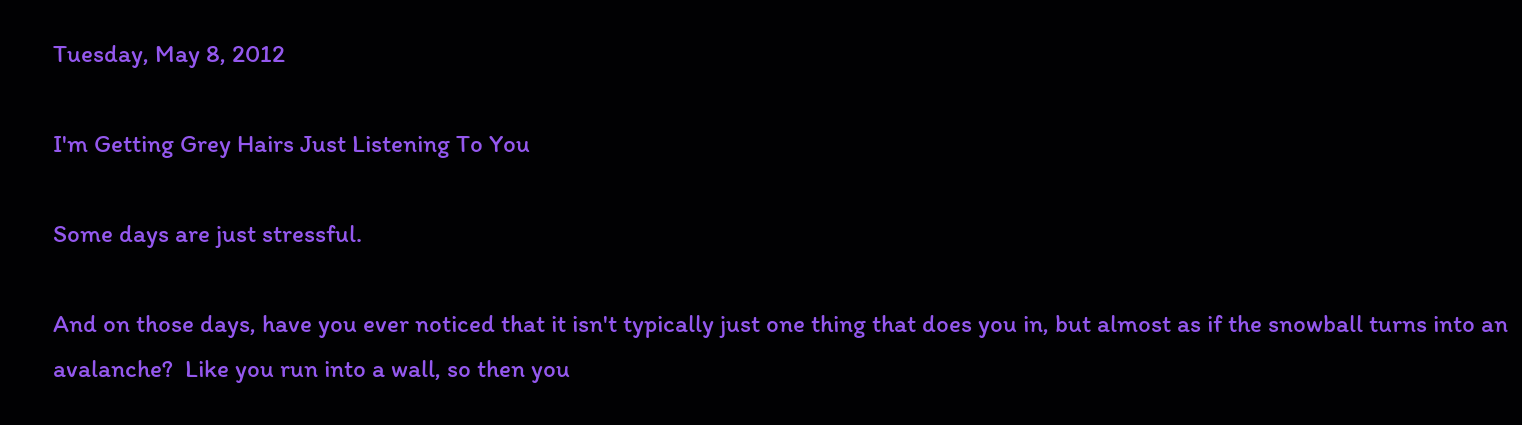Tuesday, May 8, 2012

I'm Getting Grey Hairs Just Listening To You

Some days are just stressful.

And on those days, have you ever noticed that it isn't typically just one thing that does you in, but almost as if the snowball turns into an avalanche?  Like you run into a wall, so then you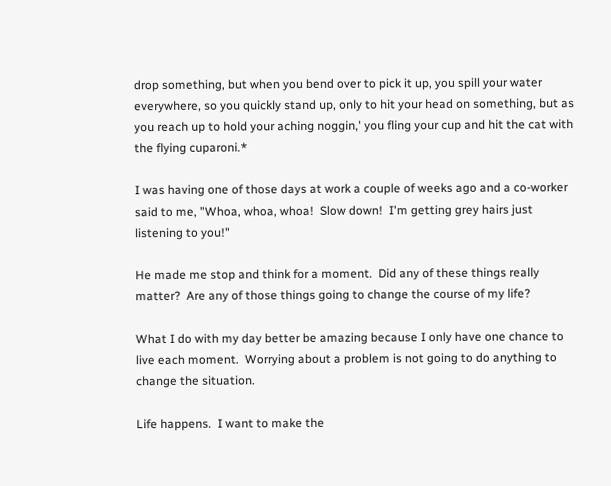drop something, but when you bend over to pick it up, you spill your water everywhere, so you quickly stand up, only to hit your head on something, but as you reach up to hold your aching noggin,' you fling your cup and hit the cat with the flying cuparoni.*

I was having one of those days at work a couple of weeks ago and a co-worker said to me, "Whoa, whoa, whoa!  Slow down!  I'm getting grey hairs just listening to you!"

He made me stop and think for a moment.  Did any of these things really matter?  Are any of those things going to change the course of my life?

What I do with my day better be amazing because I only have one chance to live each moment.  Worrying about a problem is not going to do anything to change the situation.

Life happens.  I want to make the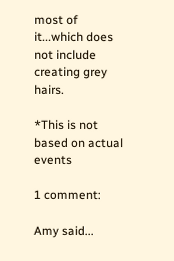most of it...which does not include creating grey hairs.

*This is not based on actual events

1 comment:

Amy said...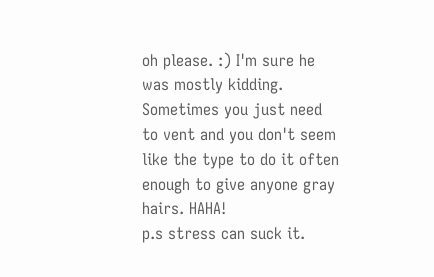oh please. :) I'm sure he was mostly kidding. Sometimes you just need to vent and you don't seem like the type to do it often enough to give anyone gray hairs. HAHA!
p.s stress can suck it.